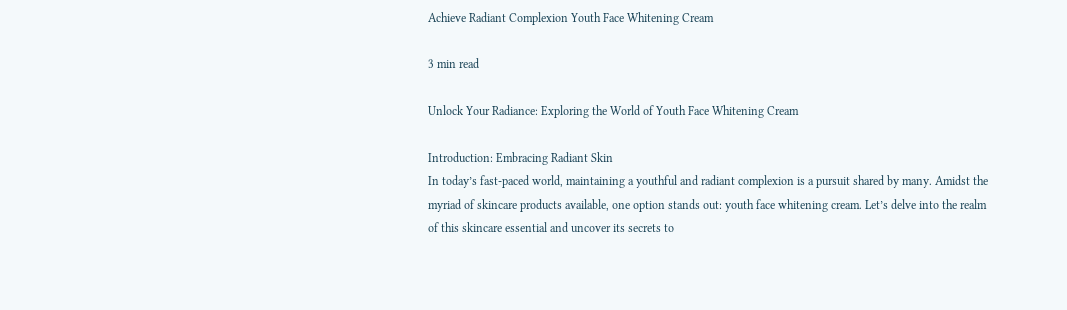Achieve Radiant Complexion Youth Face Whitening Cream

3 min read

Unlock Your Radiance: Exploring the World of Youth Face Whitening Cream

Introduction: Embracing Radiant Skin
In today’s fast-paced world, maintaining a youthful and radiant complexion is a pursuit shared by many. Amidst the myriad of skincare products available, one option stands out: youth face whitening cream. Let’s delve into the realm of this skincare essential and uncover its secrets to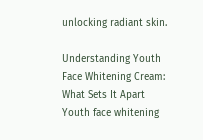unlocking radiant skin.

Understanding Youth Face Whitening Cream: What Sets It Apart
Youth face whitening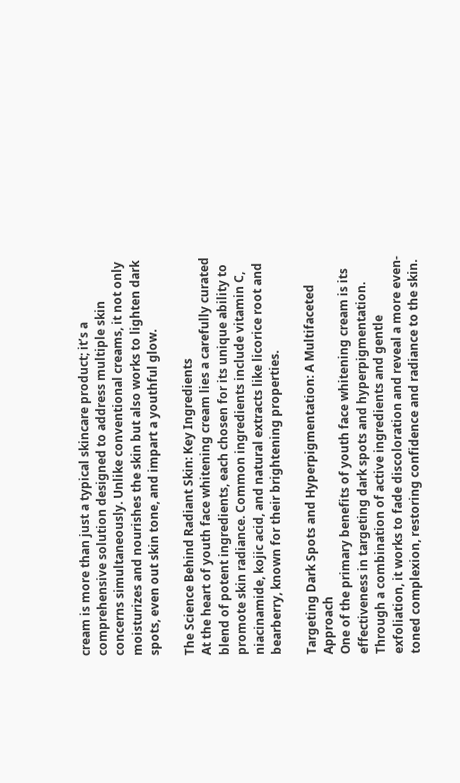cream is more than just a typical skincare product; it’s a comprehensive solution designed to address multiple skin concerns simultaneously. Unlike conventional creams, it not only moisturizes and nourishes the skin but also works to lighten dark spots, even out skin tone, and impart a youthful glow.

The Science Behind Radiant Skin: Key Ingredients
At the heart of youth face whitening cream lies a carefully curated blend of potent ingredients, each chosen for its unique ability to promote skin radiance. Common ingredients include vitamin C, niacinamide, kojic acid, and natural extracts like licorice root and bearberry, known for their brightening properties.

Targeting Dark Spots and Hyperpigmentation: A Multifaceted Approach
One of the primary benefits of youth face whitening cream is its effectiveness in targeting dark spots and hyperpigmentation. Through a combination of active ingredients and gentle exfoliation, it works to fade discoloration and reveal a more even-toned complexion, restoring confidence and radiance to the skin.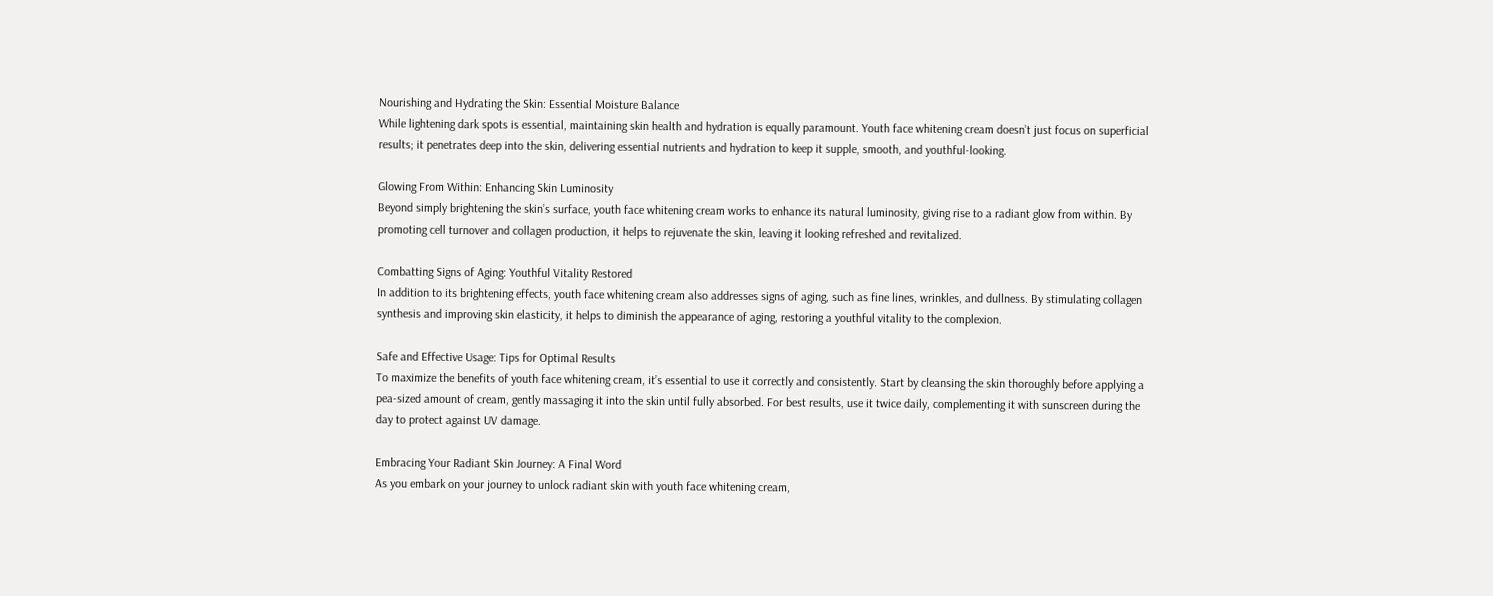Nourishing and Hydrating the Skin: Essential Moisture Balance
While lightening dark spots is essential, maintaining skin health and hydration is equally paramount. Youth face whitening cream doesn’t just focus on superficial results; it penetrates deep into the skin, delivering essential nutrients and hydration to keep it supple, smooth, and youthful-looking.

Glowing From Within: Enhancing Skin Luminosity
Beyond simply brightening the skin’s surface, youth face whitening cream works to enhance its natural luminosity, giving rise to a radiant glow from within. By promoting cell turnover and collagen production, it helps to rejuvenate the skin, leaving it looking refreshed and revitalized.

Combatting Signs of Aging: Youthful Vitality Restored
In addition to its brightening effects, youth face whitening cream also addresses signs of aging, such as fine lines, wrinkles, and dullness. By stimulating collagen synthesis and improving skin elasticity, it helps to diminish the appearance of aging, restoring a youthful vitality to the complexion.

Safe and Effective Usage: Tips for Optimal Results
To maximize the benefits of youth face whitening cream, it’s essential to use it correctly and consistently. Start by cleansing the skin thoroughly before applying a pea-sized amount of cream, gently massaging it into the skin until fully absorbed. For best results, use it twice daily, complementing it with sunscreen during the day to protect against UV damage.

Embracing Your Radiant Skin Journey: A Final Word
As you embark on your journey to unlock radiant skin with youth face whitening cream,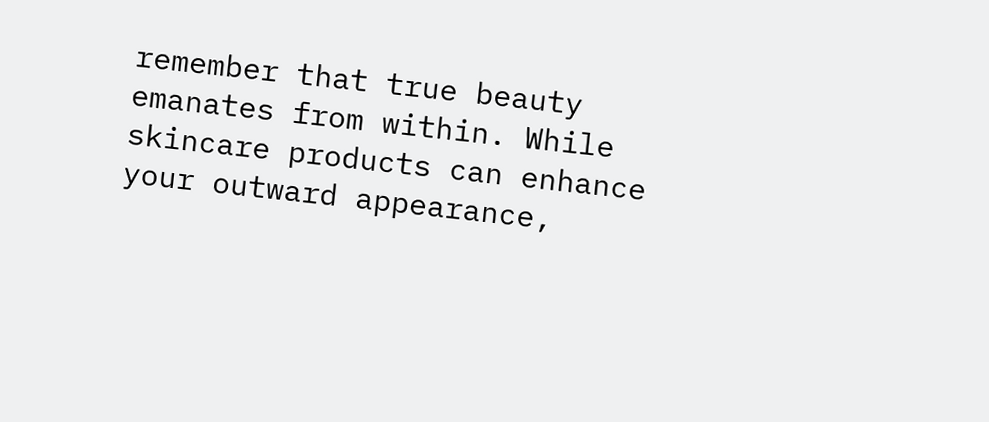remember that true beauty emanates from within. While skincare products can enhance your outward appearance,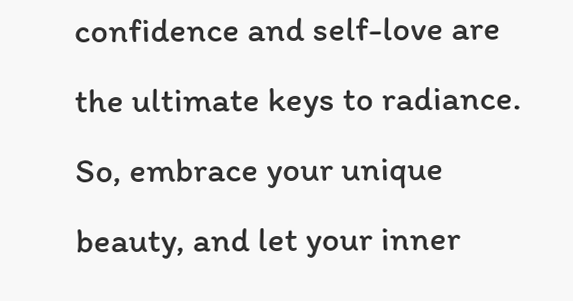confidence and self-love are the ultimate keys to radiance. So, embrace your unique beauty, and let your inner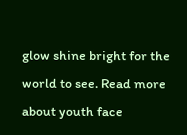glow shine bright for the world to see. Read more about youth face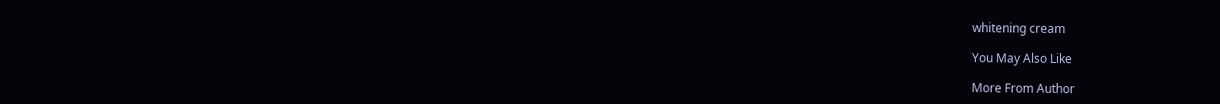whitening cream

You May Also Like

More From Author